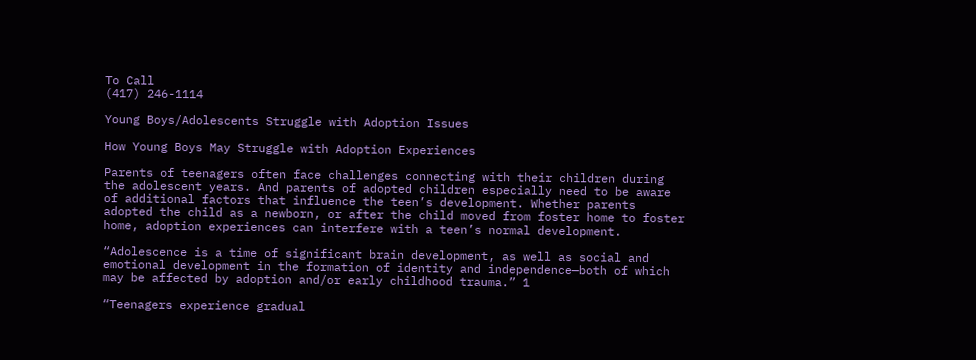To Call
(417) 246-1114

Young Boys/Adolescents Struggle with Adoption Issues

How Young Boys May Struggle with Adoption Experiences

Parents of teenagers often face challenges connecting with their children during the adolescent years. And parents of adopted children especially need to be aware of additional factors that influence the teen’s development. Whether parents adopted the child as a newborn, or after the child moved from foster home to foster home, adoption experiences can interfere with a teen’s normal development.

“Adolescence is a time of significant brain development, as well as social and emotional development in the formation of identity and independence—both of which may be affected by adoption and/or early childhood trauma.” 1

“Teenagers experience gradual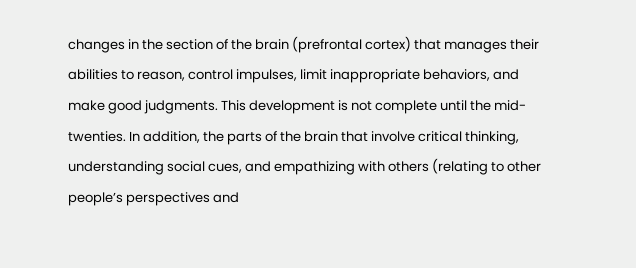changes in the section of the brain (prefrontal cortex) that manages their abilities to reason, control impulses, limit inappropriate behaviors, and make good judgments. This development is not complete until the mid-twenties. In addition, the parts of the brain that involve critical thinking, understanding social cues, and empathizing with others (relating to other people’s perspectives and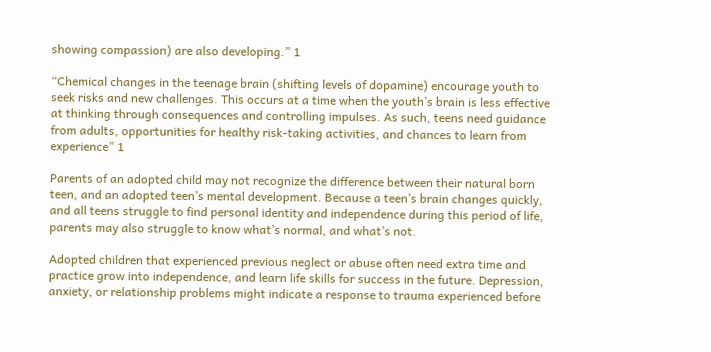showing compassion) are also developing.” 1

“Chemical changes in the teenage brain (shifting levels of dopamine) encourage youth to seek risks and new challenges. This occurs at a time when the youth’s brain is less effective at thinking through consequences and controlling impulses. As such, teens need guidance from adults, opportunities for healthy risk-taking activities, and chances to learn from experience” 1

Parents of an adopted child may not recognize the difference between their natural born teen, and an adopted teen’s mental development. Because a teen’s brain changes quickly, and all teens struggle to find personal identity and independence during this period of life, parents may also struggle to know what’s normal, and what’s not.

Adopted children that experienced previous neglect or abuse often need extra time and practice grow into independence, and learn life skills for success in the future. Depression, anxiety, or relationship problems might indicate a response to trauma experienced before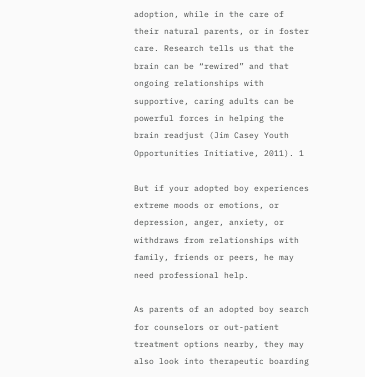adoption, while in the care of their natural parents, or in foster care. Research tells us that the brain can be “rewired” and that ongoing relationships with supportive, caring adults can be powerful forces in helping the brain readjust (Jim Casey Youth Opportunities Initiative, 2011). 1

But if your adopted boy experiences extreme moods or emotions, or depression, anger, anxiety, or withdraws from relationships with family, friends or peers, he may need professional help.

As parents of an adopted boy search for counselors or out-patient treatment options nearby, they may also look into therapeutic boarding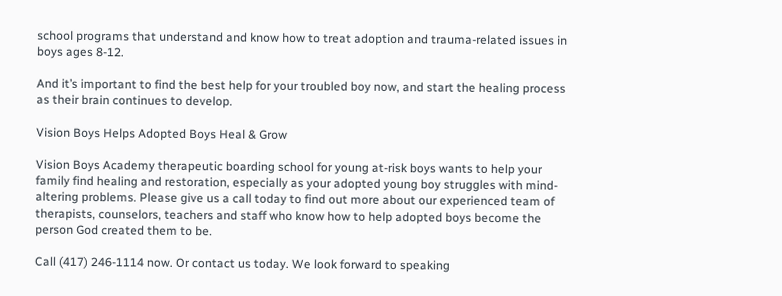school programs that understand and know how to treat adoption and trauma-related issues in boys ages 8-12.

And it’s important to find the best help for your troubled boy now, and start the healing process as their brain continues to develop.

Vision Boys Helps Adopted Boys Heal & Grow

Vision Boys Academy therapeutic boarding school for young at-risk boys wants to help your family find healing and restoration, especially as your adopted young boy struggles with mind-altering problems. Please give us a call today to find out more about our experienced team of therapists, counselors, teachers and staff who know how to help adopted boys become the person God created them to be.

Call (417) 246-1114 now. Or contact us today. We look forward to speaking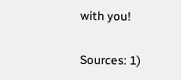with you!

Sources: 1)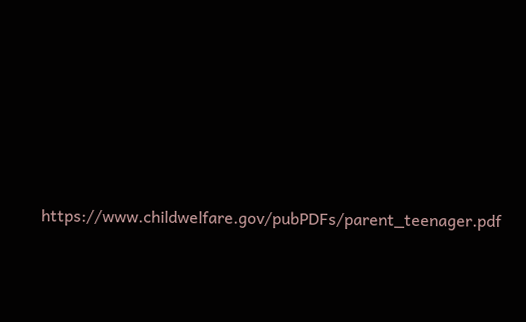https://www.childwelfare.gov/pubPDFs/parent_teenager.pdf